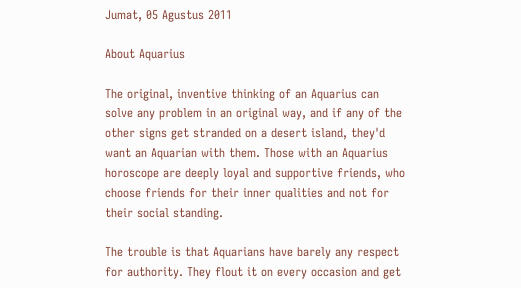Jumat, 05 Agustus 2011

About Aquarius

The original, inventive thinking of an Aquarius can solve any problem in an original way, and if any of the other signs get stranded on a desert island, they'd want an Aquarian with them. Those with an Aquarius horoscope are deeply loyal and supportive friends, who choose friends for their inner qualities and not for their social standing.

The trouble is that Aquarians have barely any respect for authority. They flout it on every occasion and get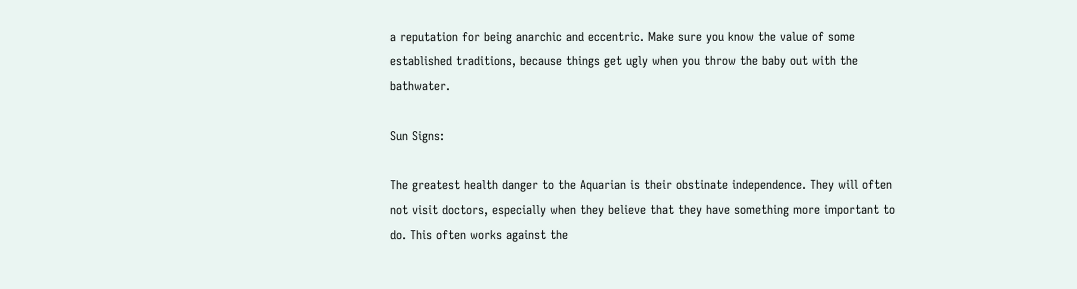a reputation for being anarchic and eccentric. Make sure you know the value of some established traditions, because things get ugly when you throw the baby out with the bathwater.

Sun Signs:

The greatest health danger to the Aquarian is their obstinate independence. They will often not visit doctors, especially when they believe that they have something more important to do. This often works against the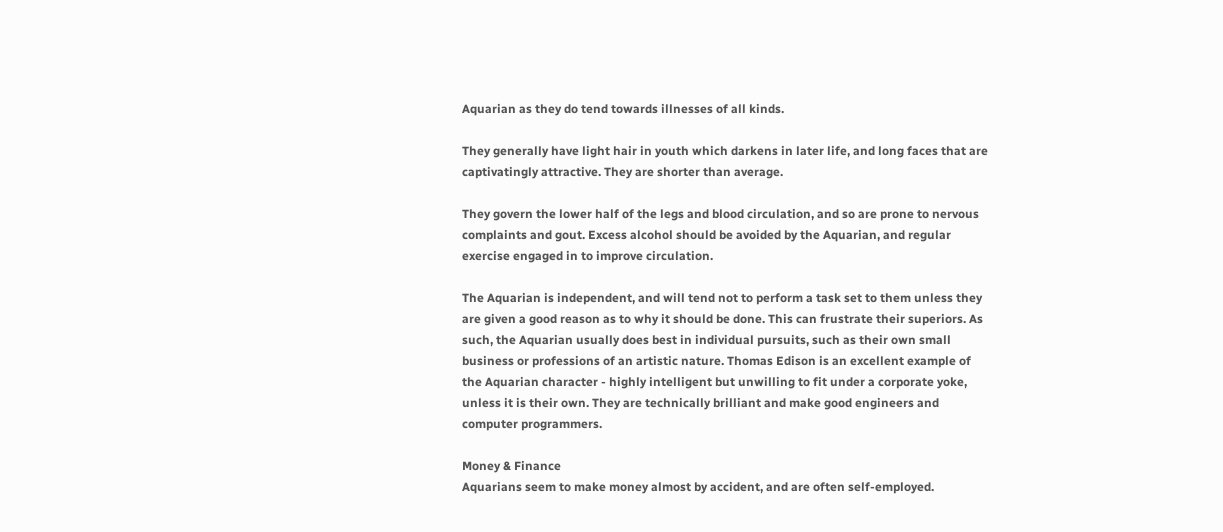Aquarian as they do tend towards illnesses of all kinds.

They generally have light hair in youth which darkens in later life, and long faces that are captivatingly attractive. They are shorter than average.

They govern the lower half of the legs and blood circulation, and so are prone to nervous complaints and gout. Excess alcohol should be avoided by the Aquarian, and regular exercise engaged in to improve circulation.

The Aquarian is independent, and will tend not to perform a task set to them unless they are given a good reason as to why it should be done. This can frustrate their superiors. As such, the Aquarian usually does best in individual pursuits, such as their own small business or professions of an artistic nature. Thomas Edison is an excellent example of the Aquarian character - highly intelligent but unwilling to fit under a corporate yoke, unless it is their own. They are technically brilliant and make good engineers and computer programmers.

Money & Finance
Aquarians seem to make money almost by accident, and are often self-employed.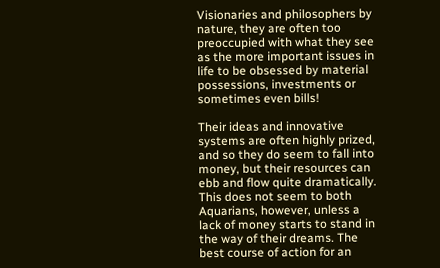Visionaries and philosophers by nature, they are often too preoccupied with what they see as the more important issues in life to be obsessed by material possessions, investments or sometimes even bills!

Their ideas and innovative systems are often highly prized, and so they do seem to fall into money, but their resources can ebb and flow quite dramatically. This does not seem to both Aquarians, however, unless a lack of money starts to stand in the way of their dreams. The best course of action for an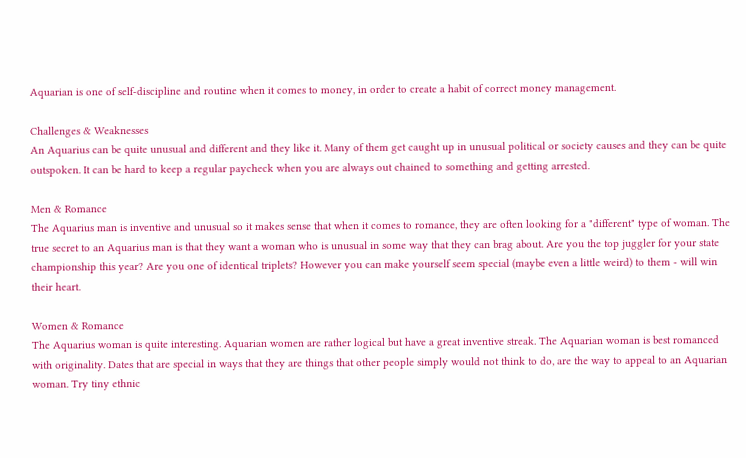Aquarian is one of self-discipline and routine when it comes to money, in order to create a habit of correct money management.

Challenges & Weaknesses
An Aquarius can be quite unusual and different and they like it. Many of them get caught up in unusual political or society causes and they can be quite outspoken. It can be hard to keep a regular paycheck when you are always out chained to something and getting arrested.

Men & Romance
The Aquarius man is inventive and unusual so it makes sense that when it comes to romance, they are often looking for a "different" type of woman. The true secret to an Aquarius man is that they want a woman who is unusual in some way that they can brag about. Are you the top juggler for your state championship this year? Are you one of identical triplets? However you can make yourself seem special (maybe even a little weird) to them - will win their heart.

Women & Romance
The Aquarius woman is quite interesting. Aquarian women are rather logical but have a great inventive streak. The Aquarian woman is best romanced with originality. Dates that are special in ways that they are things that other people simply would not think to do, are the way to appeal to an Aquarian woman. Try tiny ethnic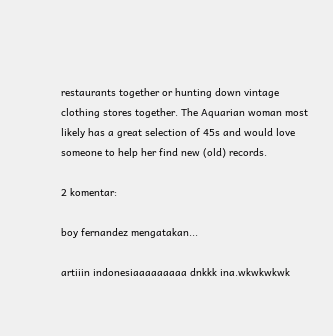restaurants together or hunting down vintage clothing stores together. The Aquarian woman most likely has a great selection of 45s and would love someone to help her find new (old) records.

2 komentar:

boy fernandez mengatakan...

artiiin indonesiaaaaaaaaa dnkkk ina.wkwkwkwk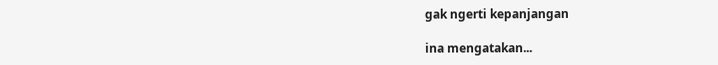gak ngerti kepanjangan

ina mengatakan...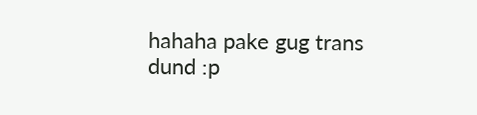hahaha pake gug trans dund :p